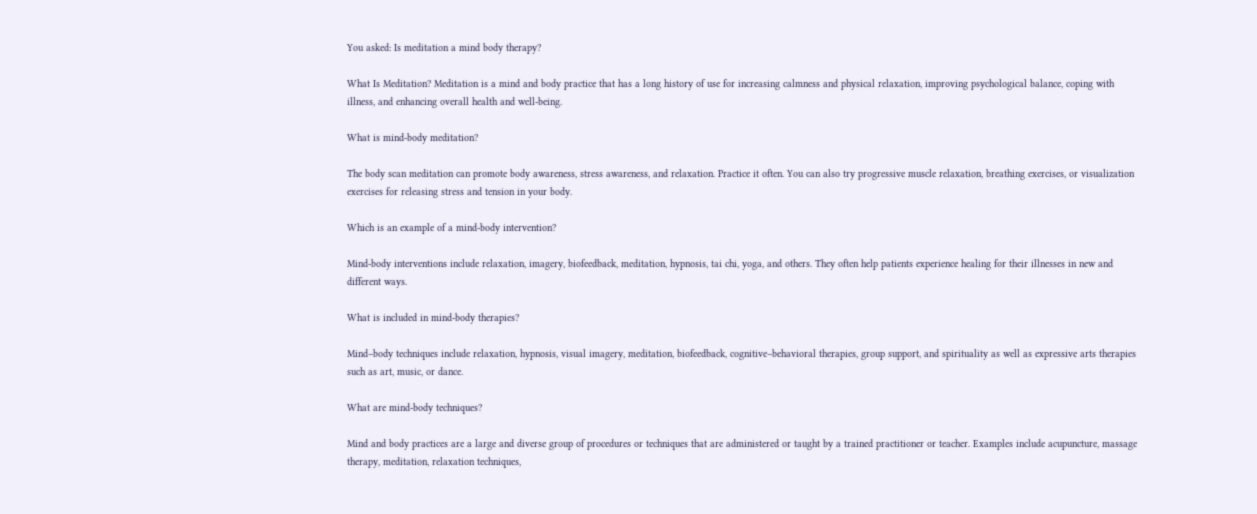You asked: Is meditation a mind body therapy?

What Is Meditation? Meditation is a mind and body practice that has a long history of use for increasing calmness and physical relaxation, improving psychological balance, coping with illness, and enhancing overall health and well-being.

What is mind-body meditation?

The body scan meditation can promote body awareness, stress awareness, and relaxation. Practice it often. You can also try progressive muscle relaxation, breathing exercises, or visualization exercises for releasing stress and tension in your body.

Which is an example of a mind-body intervention?

Mind-body interventions include relaxation, imagery, biofeedback, meditation, hypnosis, tai chi, yoga, and others. They often help patients experience healing for their illnesses in new and different ways.

What is included in mind-body therapies?

Mind–body techniques include relaxation, hypnosis, visual imagery, meditation, biofeedback, cognitive–behavioral therapies, group support, and spirituality as well as expressive arts therapies such as art, music, or dance.

What are mind-body techniques?

Mind and body practices are a large and diverse group of procedures or techniques that are administered or taught by a trained practitioner or teacher. Examples include acupuncture, massage therapy, meditation, relaxation techniques,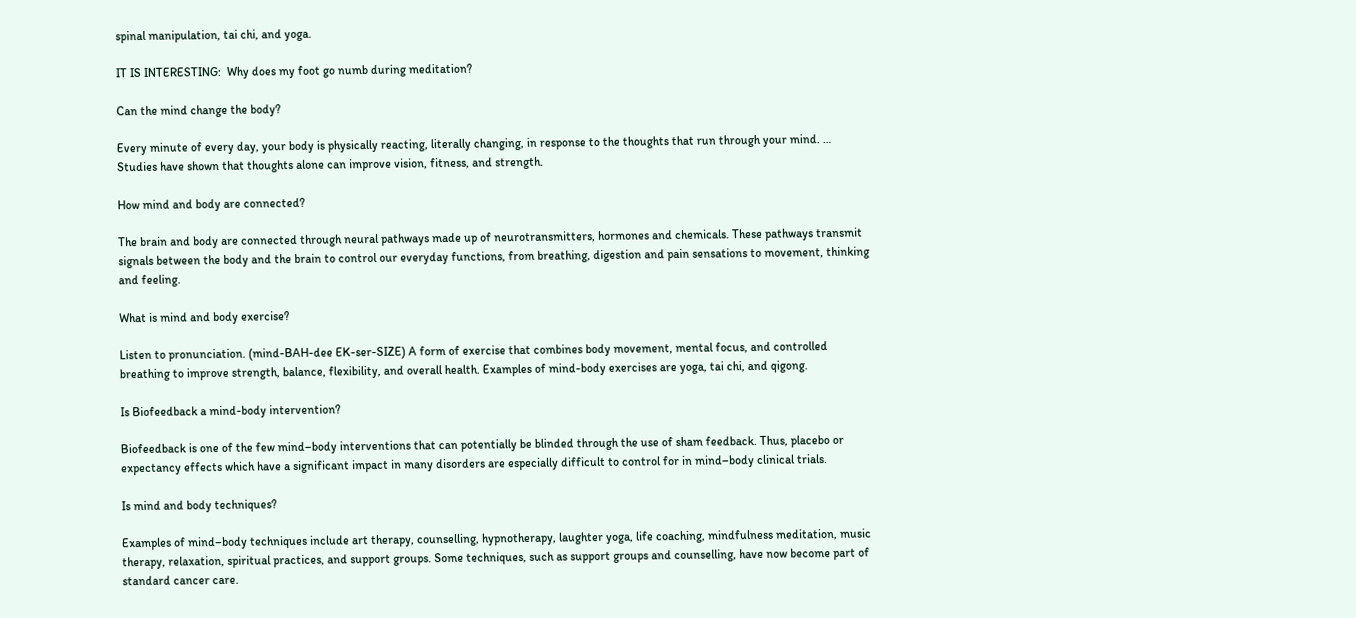spinal manipulation, tai chi, and yoga.

IT IS INTERESTING:  Why does my foot go numb during meditation?

Can the mind change the body?

Every minute of every day, your body is physically reacting, literally changing, in response to the thoughts that run through your mind. … Studies have shown that thoughts alone can improve vision, fitness, and strength.

How mind and body are connected?

The brain and body are connected through neural pathways made up of neurotransmitters, hormones and chemicals. These pathways transmit signals between the body and the brain to control our everyday functions, from breathing, digestion and pain sensations to movement, thinking and feeling.

What is mind and body exercise?

Listen to pronunciation. (mind-BAH-dee EK-ser-SIZE) A form of exercise that combines body movement, mental focus, and controlled breathing to improve strength, balance, flexibility, and overall health. Examples of mind-body exercises are yoga, tai chi, and qigong.

Is Biofeedback a mind-body intervention?

Biofeedback is one of the few mind–body interventions that can potentially be blinded through the use of sham feedback. Thus, placebo or expectancy effects which have a significant impact in many disorders are especially difficult to control for in mind–body clinical trials.

Is mind and body techniques?

Examples of mind–body techniques include art therapy, counselling, hypnotherapy, laughter yoga, life coaching, mindfulness meditation, music therapy, relaxation, spiritual practices, and support groups. Some techniques, such as support groups and counselling, have now become part of standard cancer care.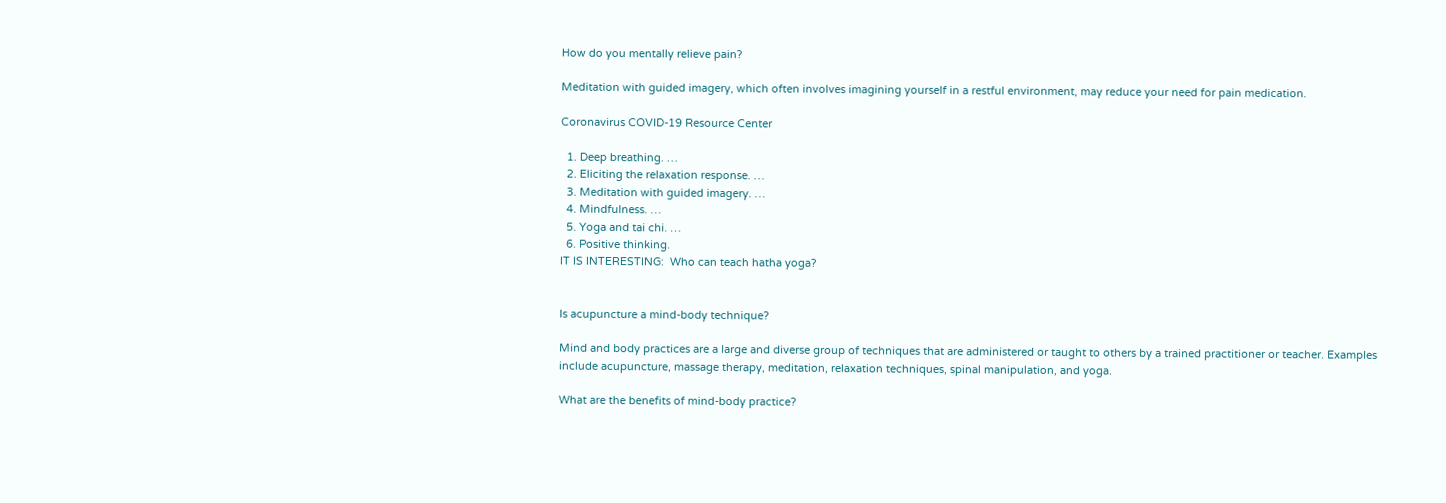How do you mentally relieve pain?

Meditation with guided imagery, which often involves imagining yourself in a restful environment, may reduce your need for pain medication.

Coronavirus COVID-19 Resource Center

  1. Deep breathing. …
  2. Eliciting the relaxation response. …
  3. Meditation with guided imagery. …
  4. Mindfulness. …
  5. Yoga and tai chi. …
  6. Positive thinking.
IT IS INTERESTING:  Who can teach hatha yoga?


Is acupuncture a mind-body technique?

Mind and body practices are a large and diverse group of techniques that are administered or taught to others by a trained practitioner or teacher. Examples include acupuncture, massage therapy, meditation, relaxation techniques, spinal manipulation, and yoga.

What are the benefits of mind-body practice?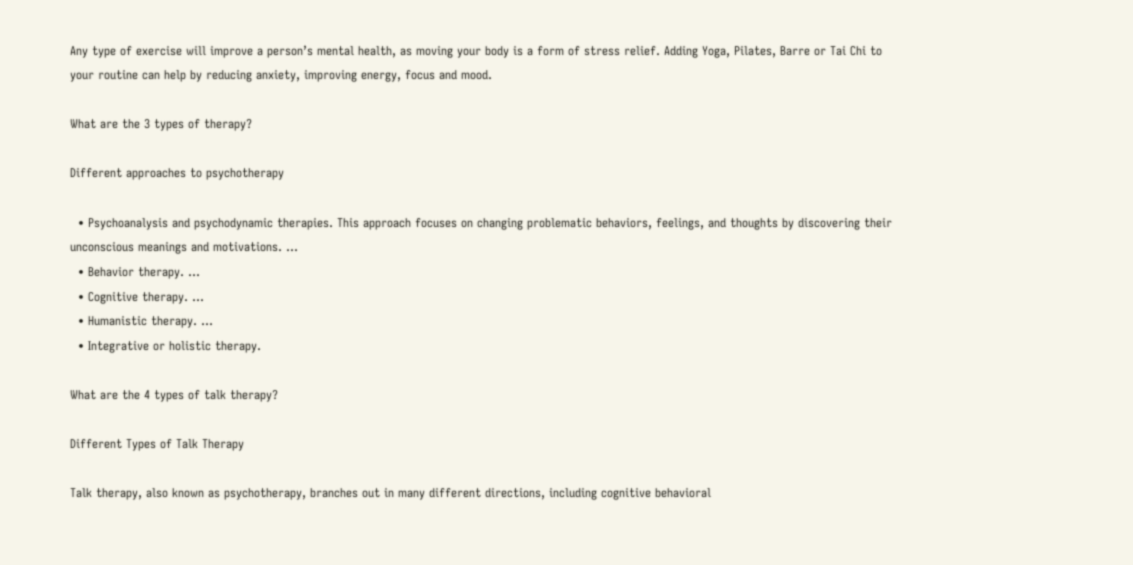Any type of exercise will improve a person’s mental health, as moving your body is a form of stress relief. Adding Yoga, Pilates, Barre or Tai Chi to your routine can help by reducing anxiety, improving energy, focus and mood.

What are the 3 types of therapy?

Different approaches to psychotherapy

  • Psychoanalysis and psychodynamic therapies. This approach focuses on changing problematic behaviors, feelings, and thoughts by discovering their unconscious meanings and motivations. …
  • Behavior therapy. …
  • Cognitive therapy. …
  • Humanistic therapy. …
  • Integrative or holistic therapy.

What are the 4 types of talk therapy?

Different Types of Talk Therapy

Talk therapy, also known as psychotherapy, branches out in many different directions, including cognitive behavioral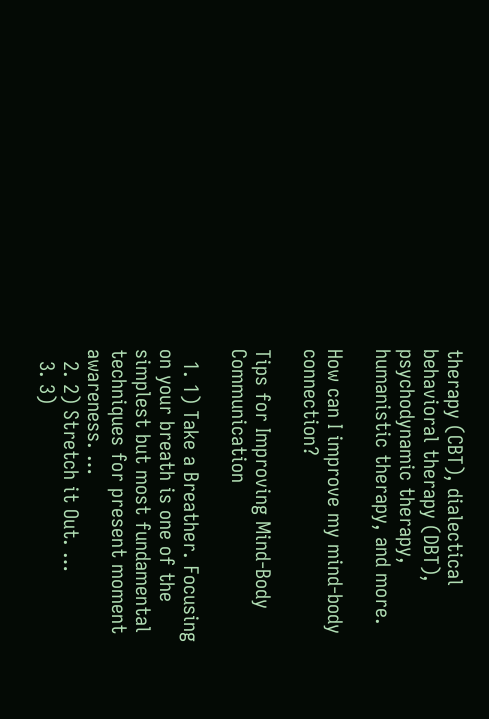therapy (CBT), dialectical behavioral therapy (DBT), psychodynamic therapy, humanistic therapy, and more.

How can I improve my mind-body connection?

Tips for Improving Mind-Body Communication

  1. 1) Take a Breather. Focusing on your breath is one of the simplest but most fundamental techniques for present moment awareness. …
  2. 2) Stretch it Out. …
  3. 3)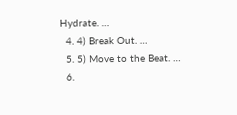Hydrate. …
  4. 4) Break Out. …
  5. 5) Move to the Beat. …
  6.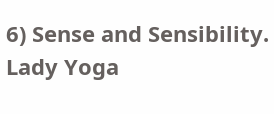6) Sense and Sensibility.
Lady Yoga